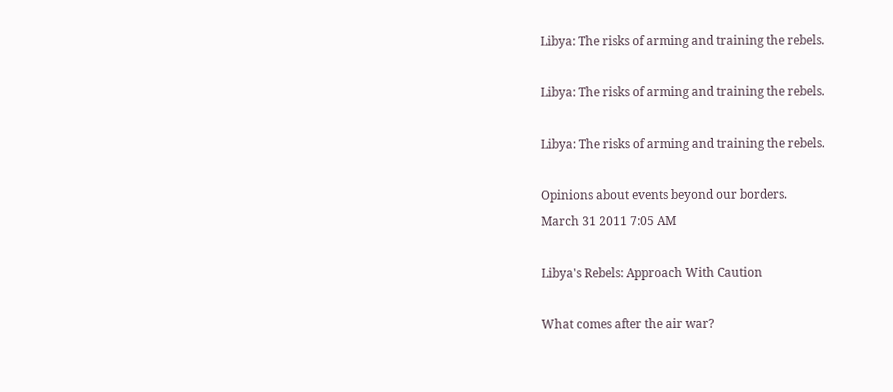Libya: The risks of arming and training the rebels.

Libya: The risks of arming and training the rebels.

Libya: The risks of arming and training the rebels.

Opinions about events beyond our borders.
March 31 2011 7:05 AM

Libya's Rebels: Approach With Caution

What comes after the air war?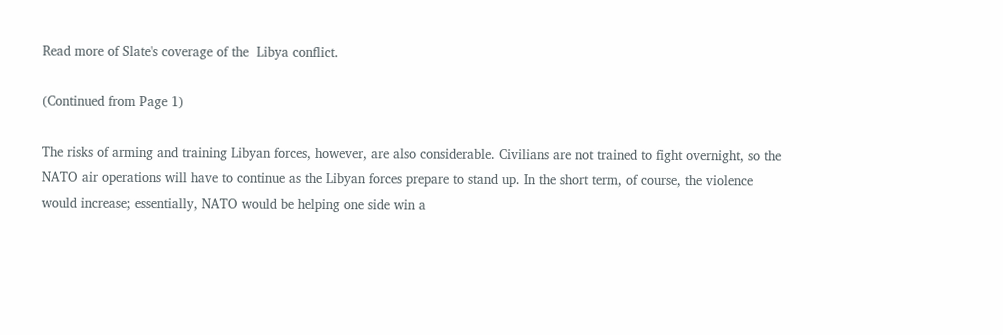Read more of Slate's coverage of the  Libya conflict.

(Continued from Page 1)

The risks of arming and training Libyan forces, however, are also considerable. Civilians are not trained to fight overnight, so the NATO air operations will have to continue as the Libyan forces prepare to stand up. In the short term, of course, the violence would increase; essentially, NATO would be helping one side win a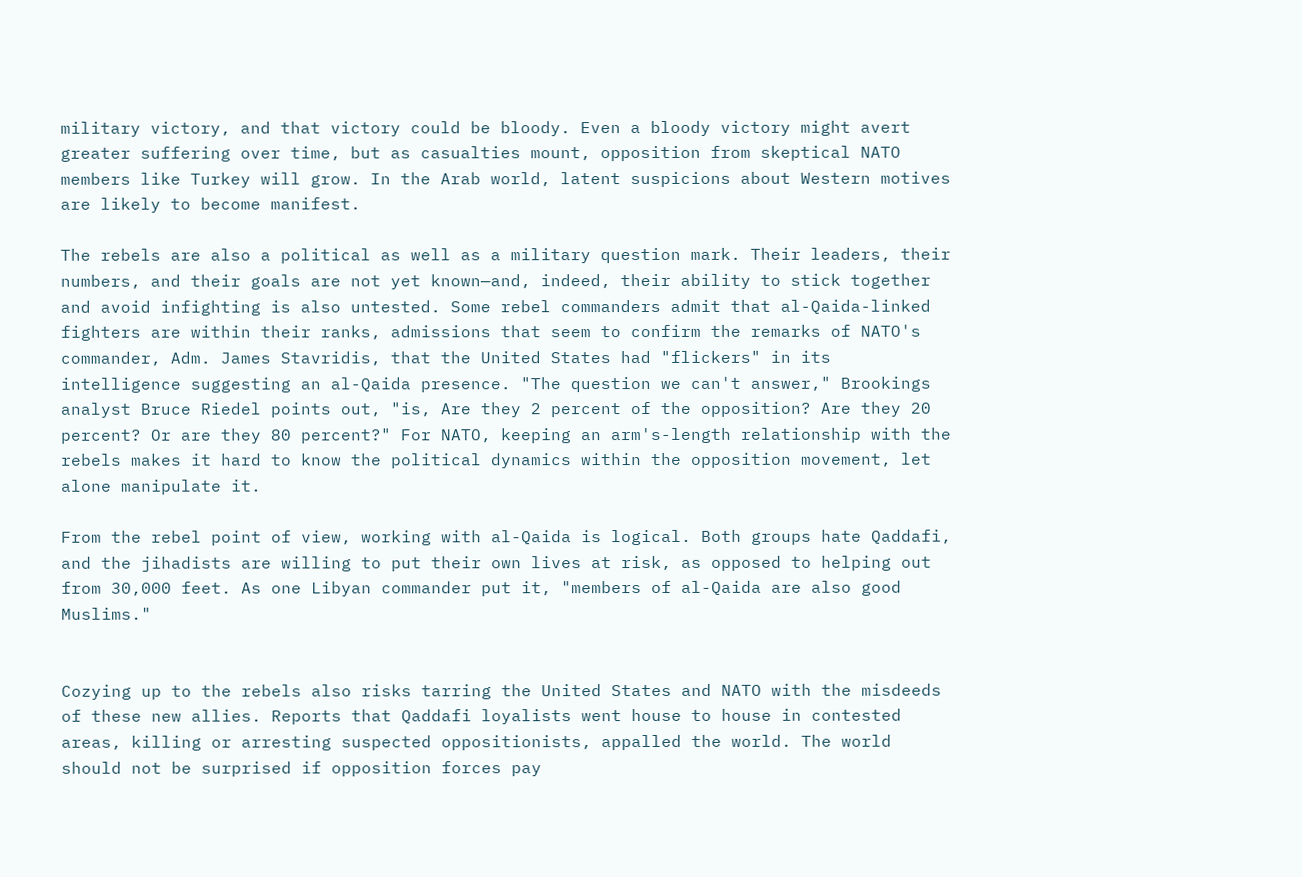military victory, and that victory could be bloody. Even a bloody victory might avert greater suffering over time, but as casualties mount, opposition from skeptical NATO members like Turkey will grow. In the Arab world, latent suspicions about Western motives are likely to become manifest.

The rebels are also a political as well as a military question mark. Their leaders, their numbers, and their goals are not yet known—and, indeed, their ability to stick together and avoid infighting is also untested. Some rebel commanders admit that al-Qaida-linked fighters are within their ranks, admissions that seem to confirm the remarks of NATO's commander, Adm. James Stavridis, that the United States had "flickers" in its intelligence suggesting an al-Qaida presence. "The question we can't answer," Brookings analyst Bruce Riedel points out, "is, Are they 2 percent of the opposition? Are they 20 percent? Or are they 80 percent?" For NATO, keeping an arm's-length relationship with the rebels makes it hard to know the political dynamics within the opposition movement, let alone manipulate it.

From the rebel point of view, working with al-Qaida is logical. Both groups hate Qaddafi, and the jihadists are willing to put their own lives at risk, as opposed to helping out from 30,000 feet. As one Libyan commander put it, "members of al-Qaida are also good Muslims."


Cozying up to the rebels also risks tarring the United States and NATO with the misdeeds of these new allies. Reports that Qaddafi loyalists went house to house in contested areas, killing or arresting suspected oppositionists, appalled the world. The world should not be surprised if opposition forces pay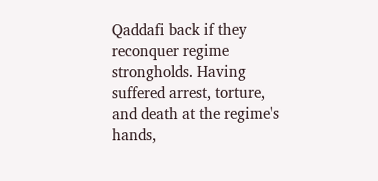Qaddafi back if they reconquer regime strongholds. Having suffered arrest, torture, and death at the regime's hands,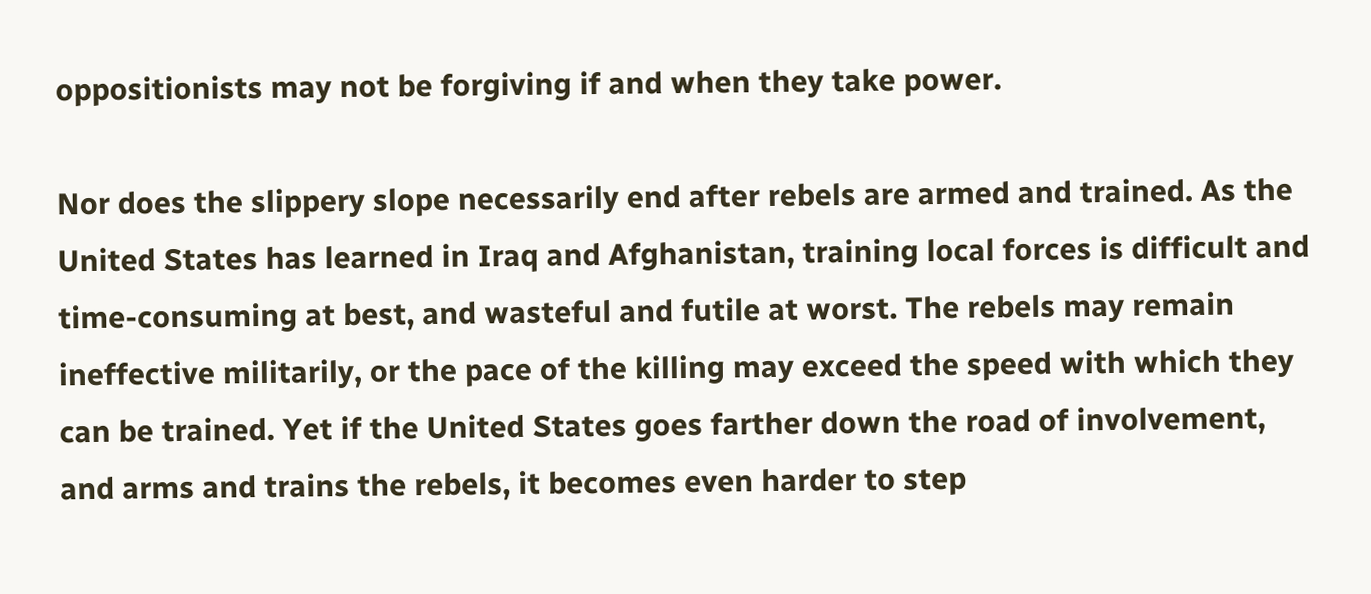oppositionists may not be forgiving if and when they take power.

Nor does the slippery slope necessarily end after rebels are armed and trained. As the United States has learned in Iraq and Afghanistan, training local forces is difficult and time-consuming at best, and wasteful and futile at worst. The rebels may remain ineffective militarily, or the pace of the killing may exceed the speed with which they can be trained. Yet if the United States goes farther down the road of involvement, and arms and trains the rebels, it becomes even harder to step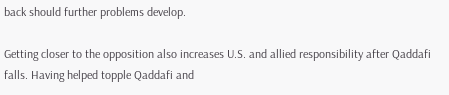back should further problems develop.

Getting closer to the opposition also increases U.S. and allied responsibility after Qaddafi falls. Having helped topple Qaddafi and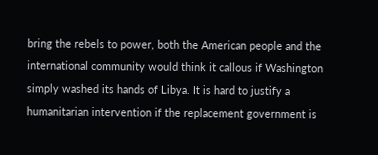bring the rebels to power, both the American people and the international community would think it callous if Washington simply washed its hands of Libya. It is hard to justify a humanitarian intervention if the replacement government is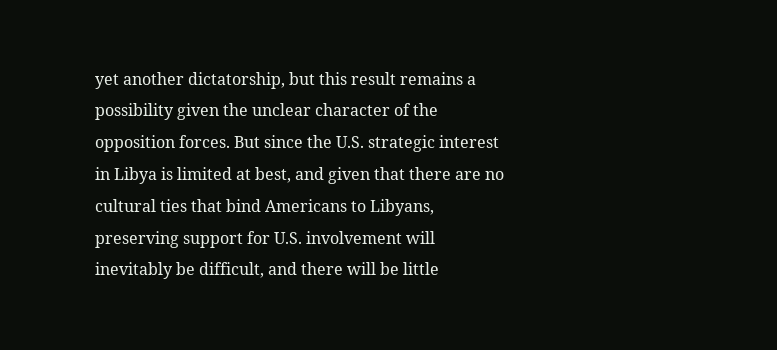yet another dictatorship, but this result remains a possibility given the unclear character of the opposition forces. But since the U.S. strategic interest in Libya is limited at best, and given that there are no cultural ties that bind Americans to Libyans, preserving support for U.S. involvement will inevitably be difficult, and there will be little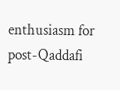enthusiasm for post-Qaddafi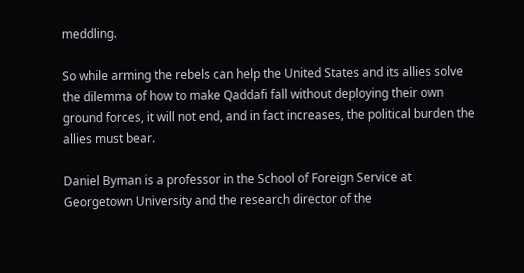meddling.

So while arming the rebels can help the United States and its allies solve the dilemma of how to make Qaddafi fall without deploying their own ground forces, it will not end, and in fact increases, the political burden the allies must bear.

Daniel Byman is a professor in the School of Foreign Service at Georgetown University and the research director of the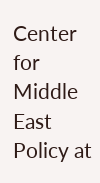Center for Middle East Policy at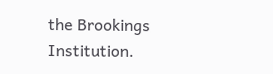the Brookings Institution.